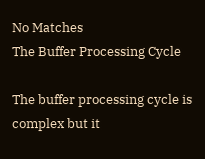No Matches
The Buffer Processing Cycle

The buffer processing cycle is complex but it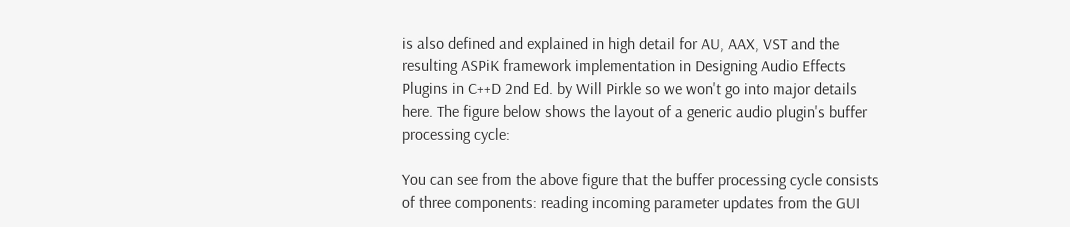is also defined and explained in high detail for AU, AAX, VST and the resulting ASPiK framework implementation in Designing Audio Effects Plugins in C++D 2nd Ed. by Will Pirkle so we won't go into major details here. The figure below shows the layout of a generic audio plugin's buffer processing cycle:

You can see from the above figure that the buffer processing cycle consists of three components: reading incoming parameter updates from the GUI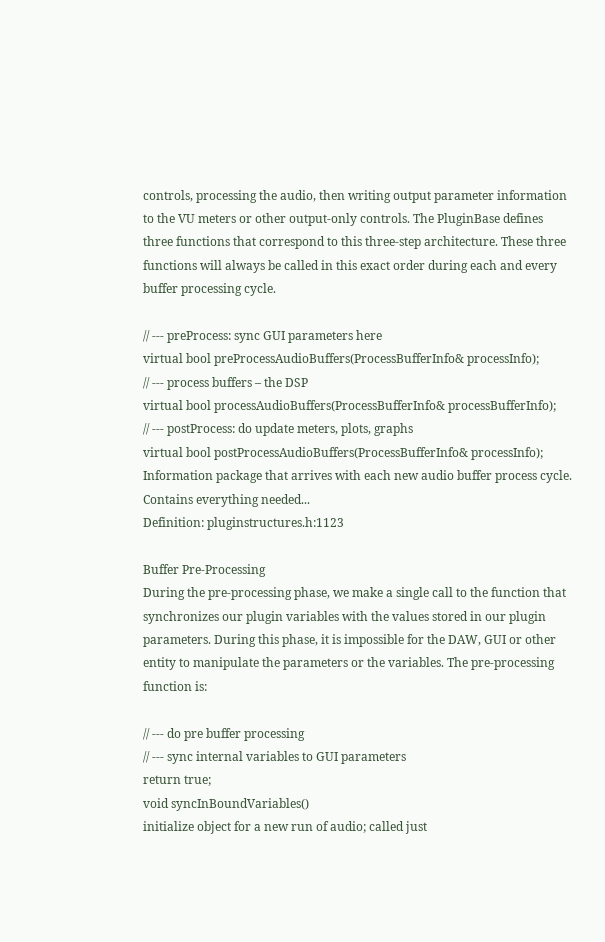controls, processing the audio, then writing output parameter information to the VU meters or other output-only controls. The PluginBase defines three functions that correspond to this three-step architecture. These three functions will always be called in this exact order during each and every buffer processing cycle.

// --- preProcess: sync GUI parameters here
virtual bool preProcessAudioBuffers(ProcessBufferInfo& processInfo);
// --- process buffers – the DSP
virtual bool processAudioBuffers(ProcessBufferInfo& processBufferInfo);
// --- postProcess: do update meters, plots, graphs
virtual bool postProcessAudioBuffers(ProcessBufferInfo& processInfo);
Information package that arrives with each new audio buffer process cycle. Contains everything needed...
Definition: pluginstructures.h:1123

Buffer Pre-Processing
During the pre-processing phase, we make a single call to the function that synchronizes our plugin variables with the values stored in our plugin parameters. During this phase, it is impossible for the DAW, GUI or other entity to manipulate the parameters or the variables. The pre-processing function is:

// --- do pre buffer processing
// --- sync internal variables to GUI parameters
return true;
void syncInBoundVariables()
initialize object for a new run of audio; called just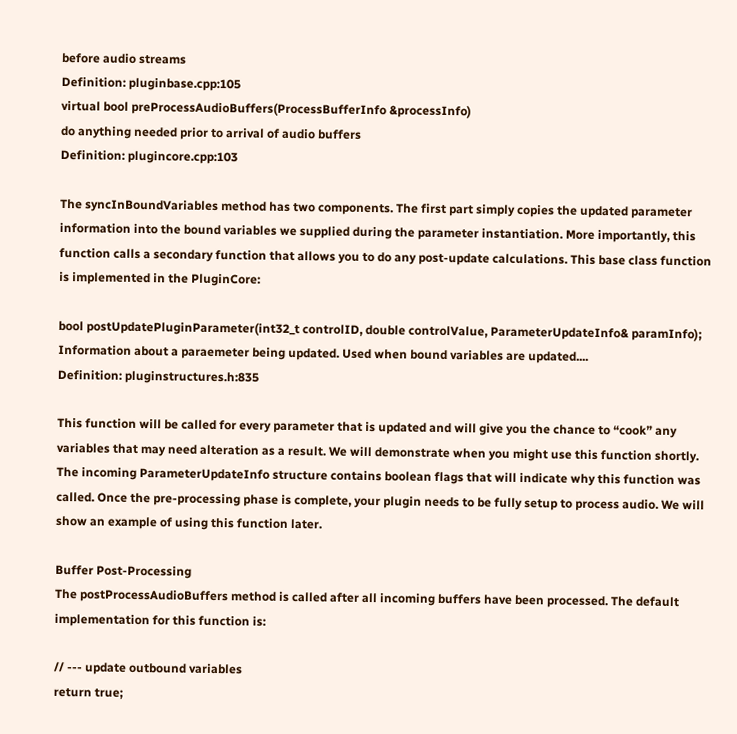before audio streams
Definition: pluginbase.cpp:105
virtual bool preProcessAudioBuffers(ProcessBufferInfo &processInfo)
do anything needed prior to arrival of audio buffers
Definition: plugincore.cpp:103

The syncInBoundVariables method has two components. The first part simply copies the updated parameter information into the bound variables we supplied during the parameter instantiation. More importantly, this function calls a secondary function that allows you to do any post-update calculations. This base class function is implemented in the PluginCore:

bool postUpdatePluginParameter(int32_t controlID, double controlValue, ParameterUpdateInfo& paramInfo);
Information about a paraemeter being updated. Used when bound variables are updated....
Definition: pluginstructures.h:835

This function will be called for every parameter that is updated and will give you the chance to “cook” any variables that may need alteration as a result. We will demonstrate when you might use this function shortly. The incoming ParameterUpdateInfo structure contains boolean flags that will indicate why this function was called. Once the pre-processing phase is complete, your plugin needs to be fully setup to process audio. We will show an example of using this function later.

Buffer Post-Processing
The postProcessAudioBuffers method is called after all incoming buffers have been processed. The default implementation for this function is:

// --- update outbound variables
return true;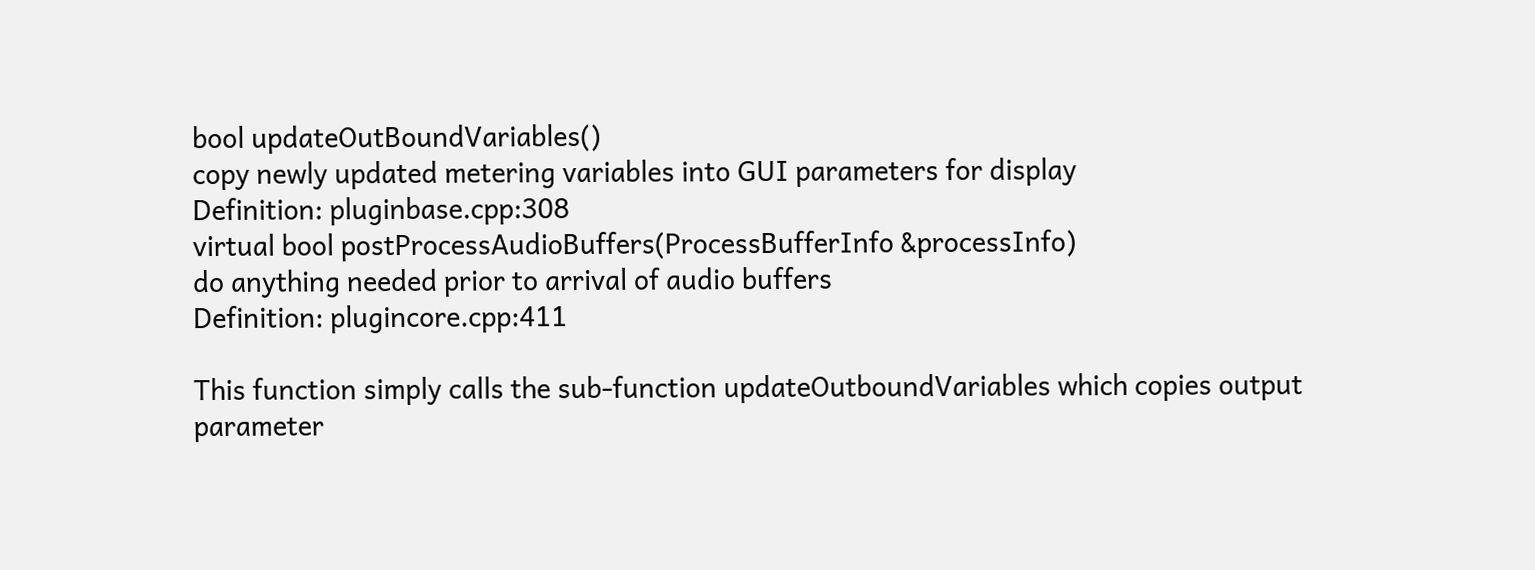bool updateOutBoundVariables()
copy newly updated metering variables into GUI parameters for display
Definition: pluginbase.cpp:308
virtual bool postProcessAudioBuffers(ProcessBufferInfo &processInfo)
do anything needed prior to arrival of audio buffers
Definition: plugincore.cpp:411

This function simply calls the sub-function updateOutboundVariables which copies output parameter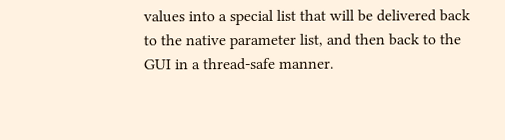values into a special list that will be delivered back to the native parameter list, and then back to the GUI in a thread-safe manner.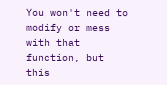You won't need to modify or mess with that function, but this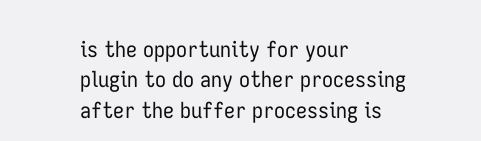is the opportunity for your plugin to do any other processing after the buffer processing is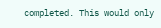completed. This would only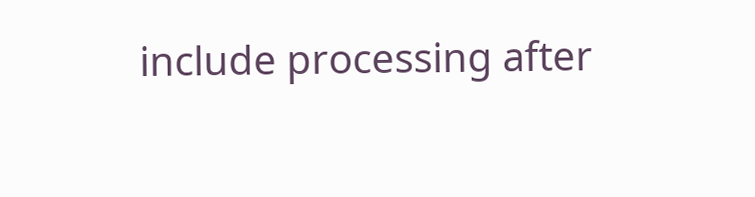include processing after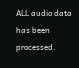ALL audio data has been processed.